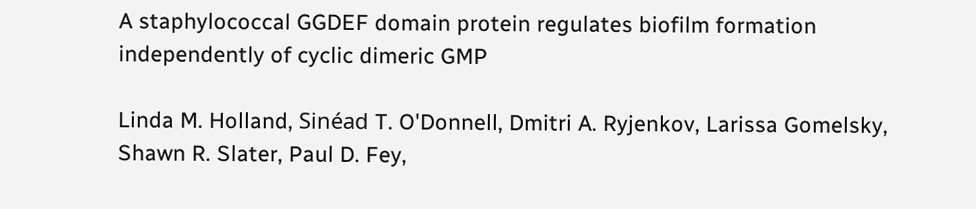A staphylococcal GGDEF domain protein regulates biofilm formation independently of cyclic dimeric GMP

Linda M. Holland, Sinéad T. O'Donnell, Dmitri A. Ryjenkov, Larissa Gomelsky, Shawn R. Slater, Paul D. Fey,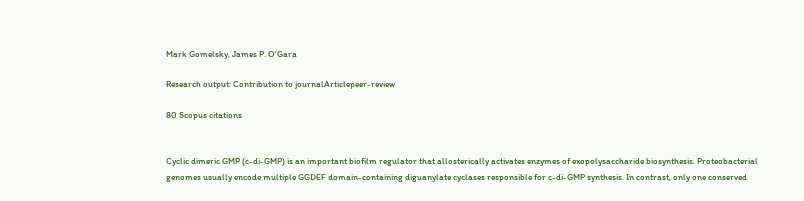Mark Gomelsky, James P. O'Gara

Research output: Contribution to journalArticlepeer-review

80 Scopus citations


Cyclic dimeric GMP (c-di-GMP) is an important biofilm regulator that allosterically activates enzymes of exopolysaccharide biosynthesis. Proteobacterial genomes usually encode multiple GGDEF domain-containing diguanylate cyclases responsible for c-di-GMP synthesis. In contrast, only one conserved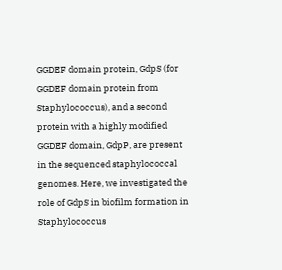GGDEF domain protein, GdpS (for GGDEF domain protein from Staphylococcus), and a second protein with a highly modified GGDEF domain, GdpP, are present in the sequenced staphylococcal genomes. Here, we investigated the role of GdpS in biofilm formation in Staphylococcus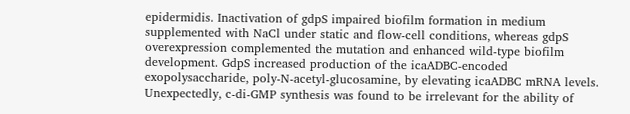epidermidis. Inactivation of gdpS impaired biofilm formation in medium supplemented with NaCl under static and flow-cell conditions, whereas gdpS overexpression complemented the mutation and enhanced wild-type biofilm development. GdpS increased production of the icaADBC-encoded exopolysaccharide, poly-N-acetyl-glucosamine, by elevating icaADBC mRNA levels. Unexpectedly, c-di-GMP synthesis was found to be irrelevant for the ability of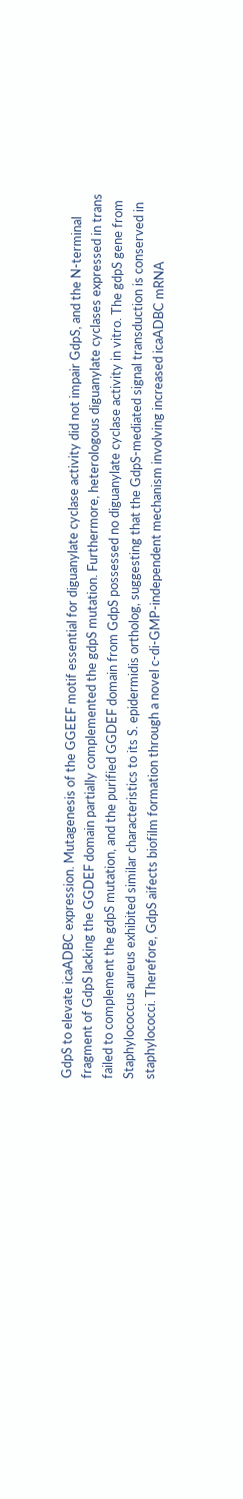GdpS to elevate icaADBC expression. Mutagenesis of the GGEEF motif essential for diguanylate cyclase activity did not impair GdpS, and the N-terminal fragment of GdpS lacking the GGDEF domain partially complemented the gdpS mutation. Furthermore, heterologous diguanylate cyclases expressed in trans failed to complement the gdpS mutation, and the purified GGDEF domain from GdpS possessed no diguanylate cyclase activity in vitro. The gdpS gene from Staphylococcus aureus exhibited similar characteristics to its S. epidermidis ortholog, suggesting that the GdpS-mediated signal transduction is conserved in staphylococci. Therefore, GdpS aifects biofilm formation through a novel c-di-GMP-independent mechanism involving increased icaADBC mRNA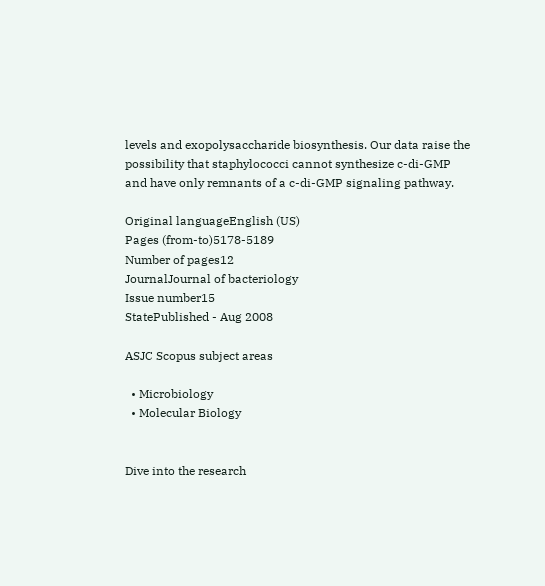levels and exopolysaccharide biosynthesis. Our data raise the possibility that staphylococci cannot synthesize c-di-GMP and have only remnants of a c-di-GMP signaling pathway.

Original languageEnglish (US)
Pages (from-to)5178-5189
Number of pages12
JournalJournal of bacteriology
Issue number15
StatePublished - Aug 2008

ASJC Scopus subject areas

  • Microbiology
  • Molecular Biology


Dive into the research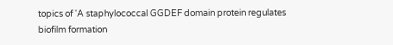topics of 'A staphylococcal GGDEF domain protein regulates biofilm formation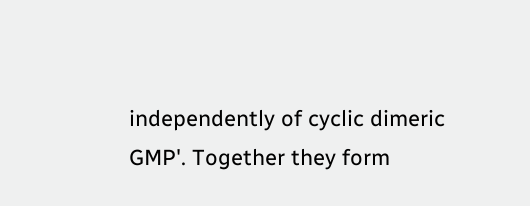independently of cyclic dimeric GMP'. Together they form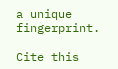a unique fingerprint.

Cite this